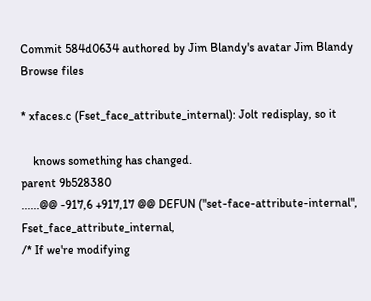Commit 584d0634 authored by Jim Blandy's avatar Jim Blandy
Browse files

* xfaces.c (Fset_face_attribute_internal): Jolt redisplay, so it

    knows something has changed.
parent 9b528380
......@@ -917,6 +917,17 @@ DEFUN ("set-face-attribute-internal", Fset_face_attribute_internal,
/* If we're modifying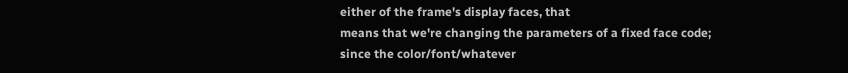either of the frame's display faces, that
means that we're changing the parameters of a fixed face code;
since the color/font/whatever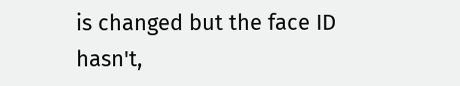is changed but the face ID hasn't,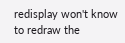redisplay won't know to redraw the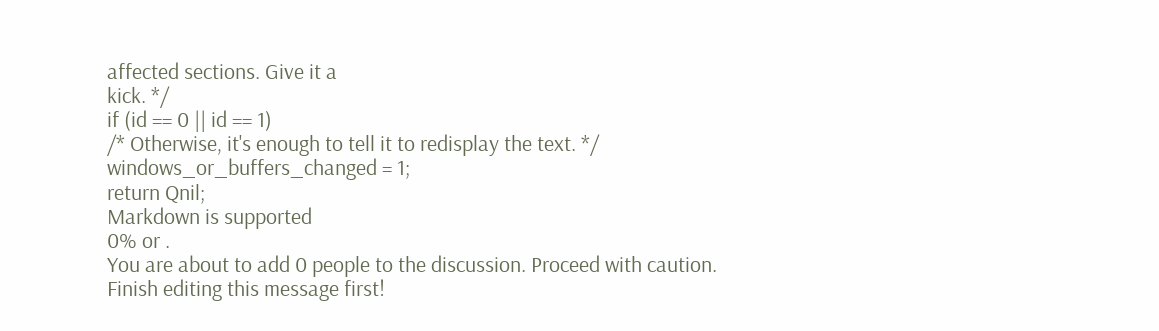affected sections. Give it a
kick. */
if (id == 0 || id == 1)
/* Otherwise, it's enough to tell it to redisplay the text. */
windows_or_buffers_changed = 1;
return Qnil;
Markdown is supported
0% or .
You are about to add 0 people to the discussion. Proceed with caution.
Finish editing this message first!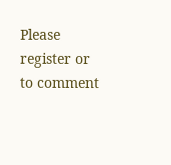Please register or to comment